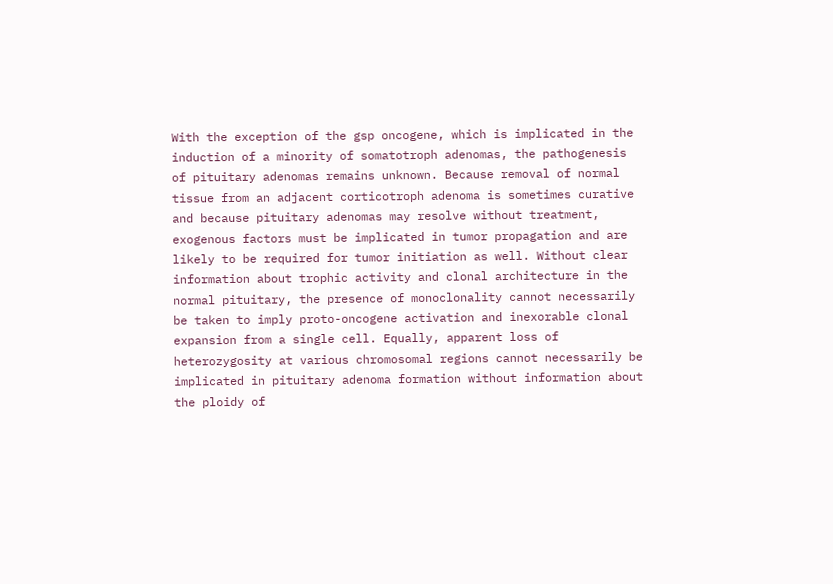With the exception of the gsp oncogene, which is implicated in the induction of a minority of somatotroph adenomas, the pathogenesis of pituitary adenomas remains unknown. Because removal of normal tissue from an adjacent corticotroph adenoma is sometimes curative and because pituitary adenomas may resolve without treatment, exogenous factors must be implicated in tumor propagation and are likely to be required for tumor initiation as well. Without clear information about trophic activity and clonal architecture in the normal pituitary, the presence of monoclonality cannot necessarily be taken to imply proto-oncogene activation and inexorable clonal expansion from a single cell. Equally, apparent loss of heterozygosity at various chromosomal regions cannot necessarily be implicated in pituitary adenoma formation without information about the ploidy of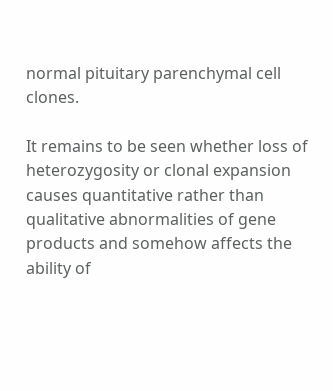normal pituitary parenchymal cell clones.

It remains to be seen whether loss of heterozygosity or clonal expansion causes quantitative rather than qualitative abnormalities of gene products and somehow affects the ability of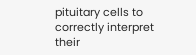pituitary cells to correctly interpret their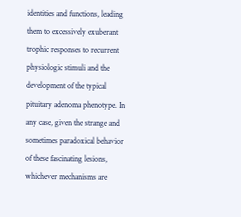identities and functions, leading them to excessively exuberant trophic responses to recurrent physiologic stimuli and the development of the typical pituitary adenoma phenotype. In any case, given the strange and sometimes paradoxical behavior of these fascinating lesions, whichever mechanisms are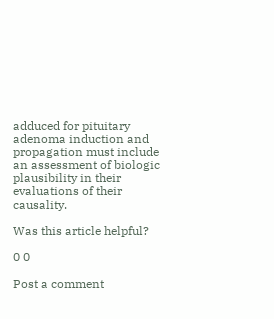adduced for pituitary adenoma induction and propagation must include an assessment of biologic plausibility in their evaluations of their causality.

Was this article helpful?

0 0

Post a comment